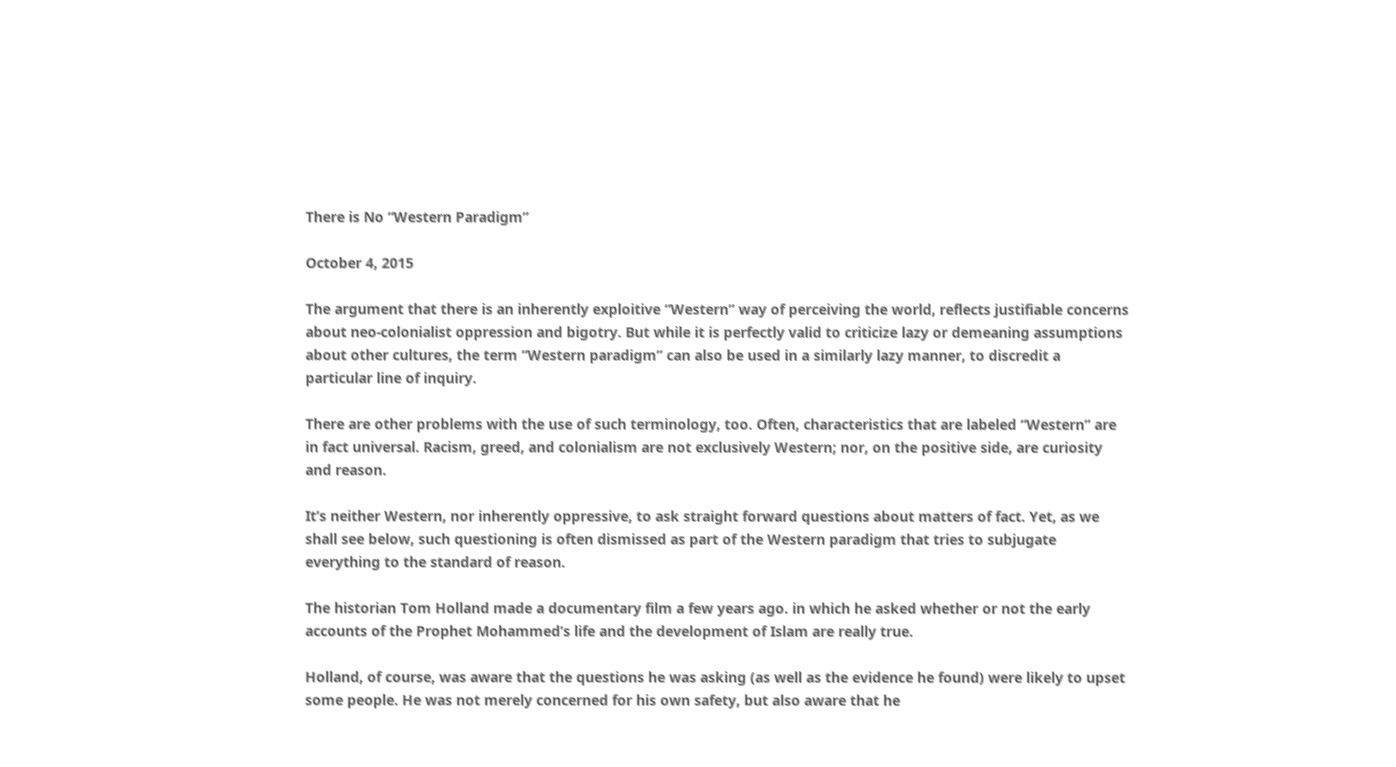There is No “Western Paradigm”

October 4, 2015

The argument that there is an inherently exploitive “Western” way of perceiving the world, reflects justifiable concerns about neo-colonialist oppression and bigotry. But while it is perfectly valid to criticize lazy or demeaning assumptions about other cultures, the term “Western paradigm” can also be used in a similarly lazy manner, to discredit a particular line of inquiry.

There are other problems with the use of such terminology, too. Often, characteristics that are labeled “Western” are in fact universal. Racism, greed, and colonialism are not exclusively Western; nor, on the positive side, are curiosity and reason.

It’s neither Western, nor inherently oppressive, to ask straight forward questions about matters of fact. Yet, as we shall see below, such questioning is often dismissed as part of the Western paradigm that tries to subjugate everything to the standard of reason.

The historian Tom Holland made a documentary film a few years ago. in which he asked whether or not the early accounts of the Prophet Mohammed’s life and the development of Islam are really true.

Holland, of course, was aware that the questions he was asking (as well as the evidence he found) were likely to upset some people. He was not merely concerned for his own safety, but also aware that he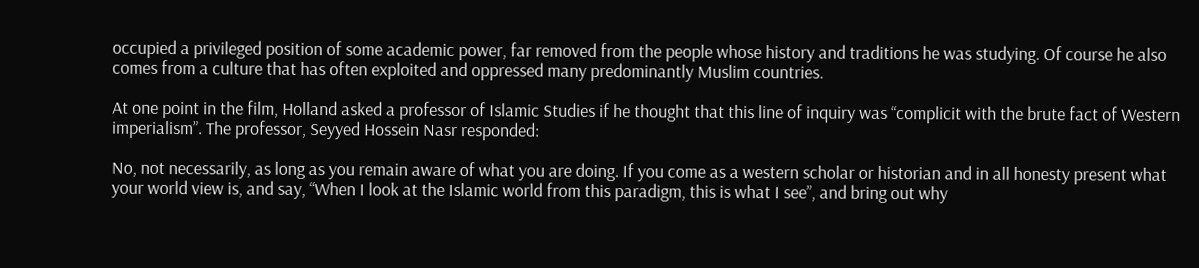occupied a privileged position of some academic power, far removed from the people whose history and traditions he was studying. Of course he also comes from a culture that has often exploited and oppressed many predominantly Muslim countries.

At one point in the film, Holland asked a professor of Islamic Studies if he thought that this line of inquiry was “complicit with the brute fact of Western imperialism”. The professor, Seyyed Hossein Nasr responded:

No, not necessarily, as long as you remain aware of what you are doing. If you come as a western scholar or historian and in all honesty present what your world view is, and say, “When I look at the Islamic world from this paradigm, this is what I see”, and bring out why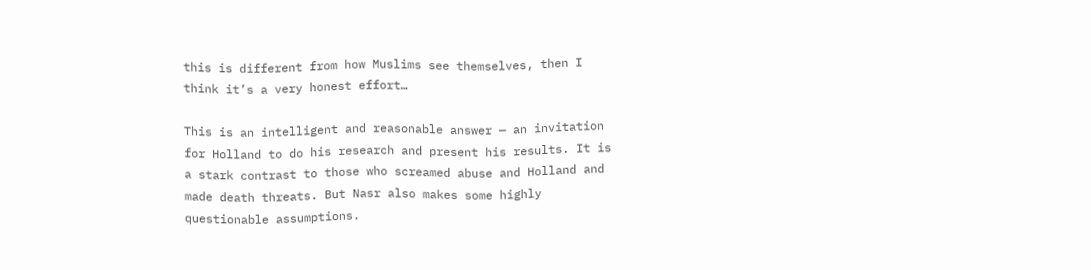this is different from how Muslims see themselves, then I think it’s a very honest effort…

This is an intelligent and reasonable answer — an invitation for Holland to do his research and present his results. It is a stark contrast to those who screamed abuse and Holland and made death threats. But Nasr also makes some highly questionable assumptions.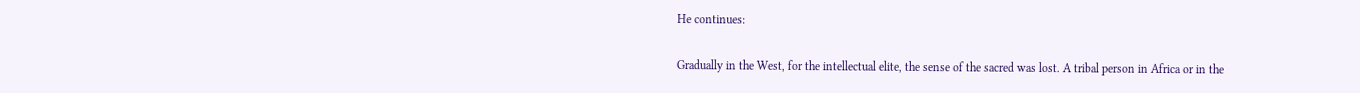He continues:

Gradually in the West, for the intellectual elite, the sense of the sacred was lost. A tribal person in Africa or in the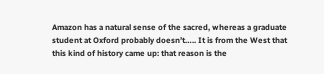Amazon has a natural sense of the sacred, whereas a graduate student at Oxford probably doesn’t….. It is from the West that this kind of history came up: that reason is the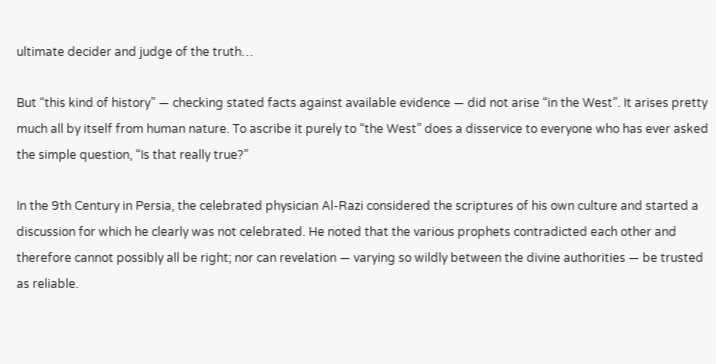ultimate decider and judge of the truth…

But “this kind of history” — checking stated facts against available evidence — did not arise “in the West”. It arises pretty much all by itself from human nature. To ascribe it purely to “the West” does a disservice to everyone who has ever asked the simple question, “Is that really true?”

In the 9th Century in Persia, the celebrated physician Al-Razi considered the scriptures of his own culture and started a discussion for which he clearly was not celebrated. He noted that the various prophets contradicted each other and therefore cannot possibly all be right; nor can revelation — varying so wildly between the divine authorities — be trusted as reliable.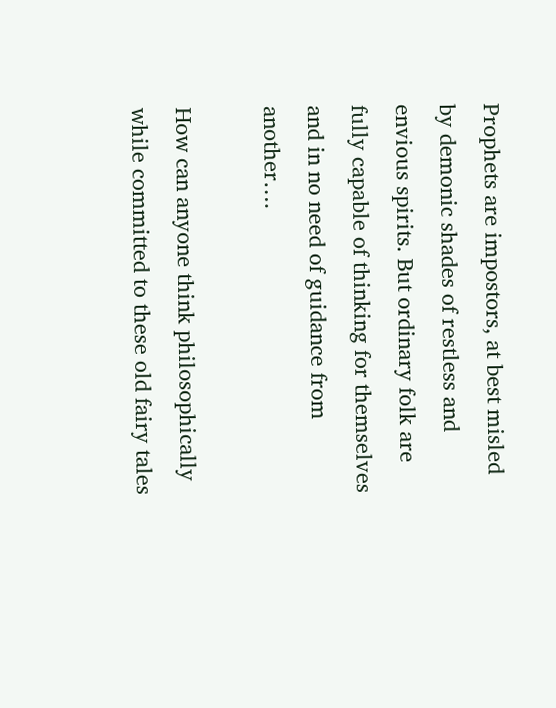Prophets are impostors, at best misled by demonic shades of restless and envious spirits. But ordinary folk are fully capable of thinking for themselves and in no need of guidance from another….

How can anyone think philosophically while committed to these old fairy tales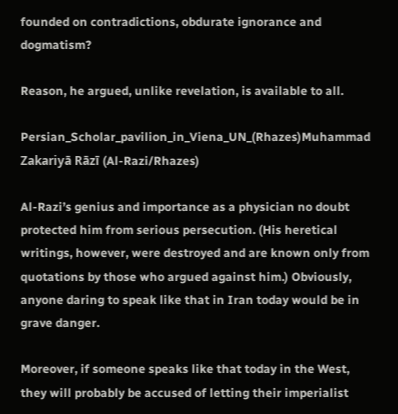founded on contradictions, obdurate ignorance and dogmatism?

Reason, he argued, unlike revelation, is available to all.

Persian_Scholar_pavilion_in_Viena_UN_(Rhazes)Muhammad Zakariyā Rāzī (Al-Razi/Rhazes)

Al-Razi’s genius and importance as a physician no doubt protected him from serious persecution. (His heretical writings, however, were destroyed and are known only from quotations by those who argued against him.) Obviously, anyone daring to speak like that in Iran today would be in grave danger.

Moreover, if someone speaks like that today in the West, they will probably be accused of letting their imperialist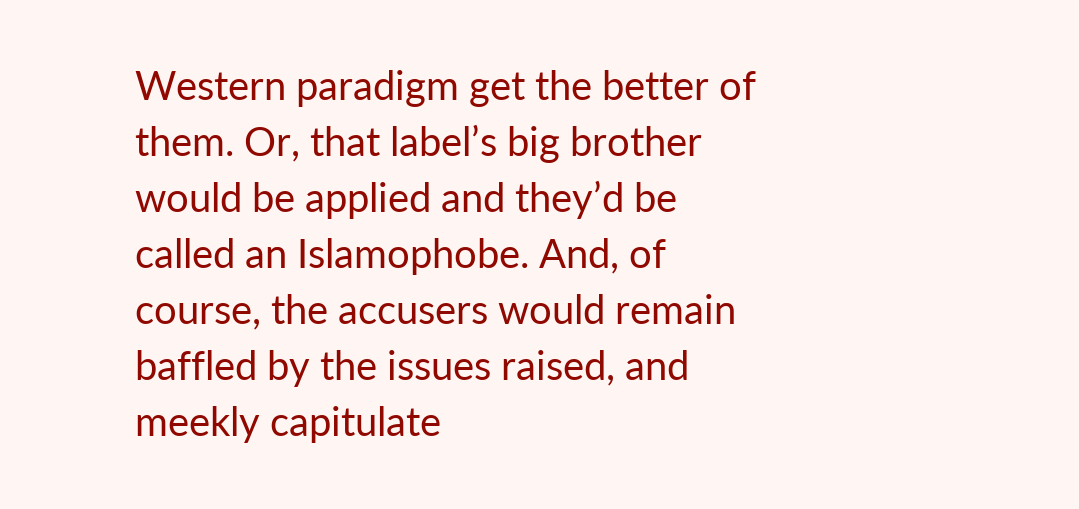Western paradigm get the better of them. Or, that label’s big brother would be applied and they’d be called an Islamophobe. And, of course, the accusers would remain baffled by the issues raised, and meekly capitulate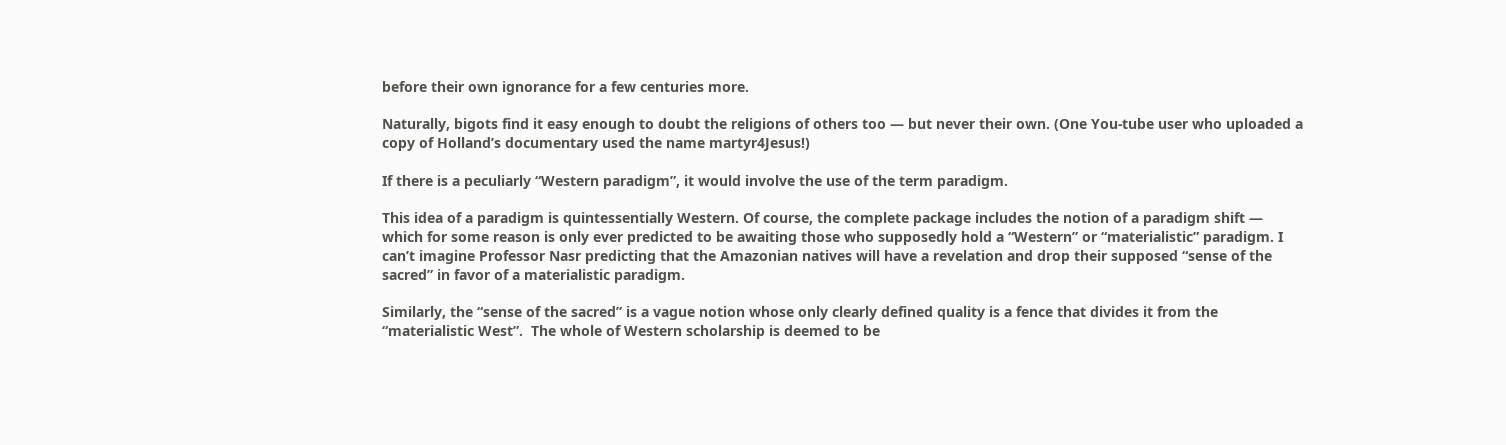before their own ignorance for a few centuries more.

Naturally, bigots find it easy enough to doubt the religions of others too — but never their own. (One You-tube user who uploaded a copy of Holland’s documentary used the name martyr4Jesus!)

If there is a peculiarly “Western paradigm”, it would involve the use of the term paradigm.

This idea of a paradigm is quintessentially Western. Of course, the complete package includes the notion of a paradigm shift — which for some reason is only ever predicted to be awaiting those who supposedly hold a “Western” or “materialistic” paradigm. I can’t imagine Professor Nasr predicting that the Amazonian natives will have a revelation and drop their supposed “sense of the sacred” in favor of a materialistic paradigm.

Similarly, the “sense of the sacred” is a vague notion whose only clearly defined quality is a fence that divides it from the “materialistic West”.  The whole of Western scholarship is deemed to be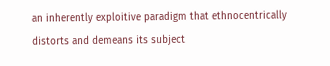an inherently exploitive paradigm that ethnocentrically distorts and demeans its subject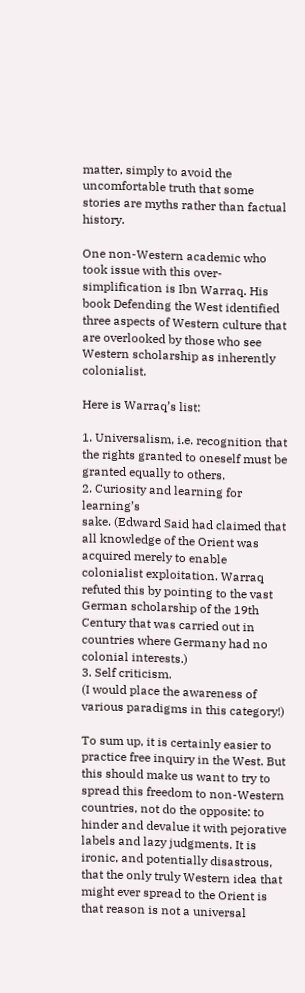matter, simply to avoid the uncomfortable truth that some stories are myths rather than factual history.

One non-Western academic who took issue with this over-simplification is Ibn Warraq. His book Defending the West identified three aspects of Western culture that are overlooked by those who see Western scholarship as inherently colonialist.

Here is Warraq’s list:

1. Universalism, i.e. recognition that the rights granted to oneself must be granted equally to others.
2. Curiosity and learning for learning’s
sake. (Edward Said had claimed that all knowledge of the Orient was acquired merely to enable colonialist exploitation. Warraq refuted this by pointing to the vast German scholarship of the 19th Century that was carried out in countries where Germany had no colonial interests.)
3. Self criticism.
(I would place the awareness of various paradigms in this category!)

To sum up, it is certainly easier to practice free inquiry in the West. But this should make us want to try to spread this freedom to non-Western countries, not do the opposite: to hinder and devalue it with pejorative labels and lazy judgments. It is ironic, and potentially disastrous, that the only truly Western idea that might ever spread to the Orient is that reason is not a universal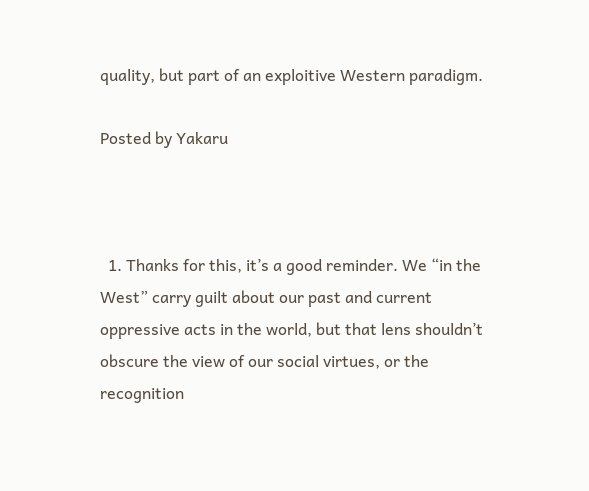quality, but part of an exploitive Western paradigm.

Posted by Yakaru



  1. Thanks for this, it’s a good reminder. We “in the West” carry guilt about our past and current oppressive acts in the world, but that lens shouldn’t obscure the view of our social virtues, or the recognition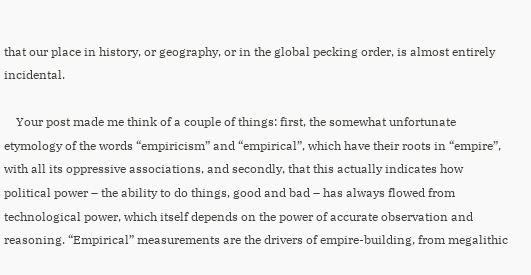that our place in history, or geography, or in the global pecking order, is almost entirely incidental.

    Your post made me think of a couple of things: first, the somewhat unfortunate etymology of the words “empiricism” and “empirical”, which have their roots in “empire”, with all its oppressive associations, and secondly, that this actually indicates how political power – the ability to do things, good and bad – has always flowed from technological power, which itself depends on the power of accurate observation and reasoning. “Empirical” measurements are the drivers of empire-building, from megalithic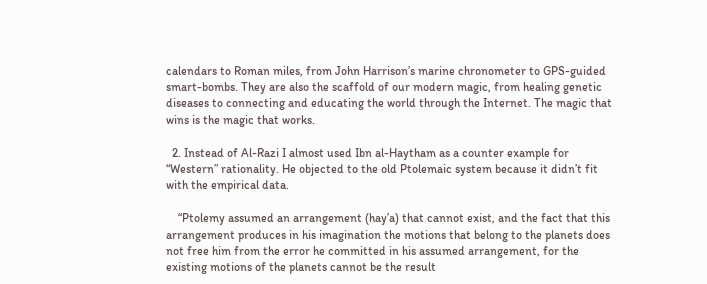calendars to Roman miles, from John Harrison’s marine chronometer to GPS-guided smart-bombs. They are also the scaffold of our modern magic, from healing genetic diseases to connecting and educating the world through the Internet. The magic that wins is the magic that works.

  2. Instead of Al-Razi I almost used Ibn al-Haytham as a counter example for “Western” rationality. He objected to the old Ptolemaic system because it didn’t fit with the empirical data.

    “Ptolemy assumed an arrangement (hay’a) that cannot exist, and the fact that this arrangement produces in his imagination the motions that belong to the planets does not free him from the error he committed in his assumed arrangement, for the existing motions of the planets cannot be the result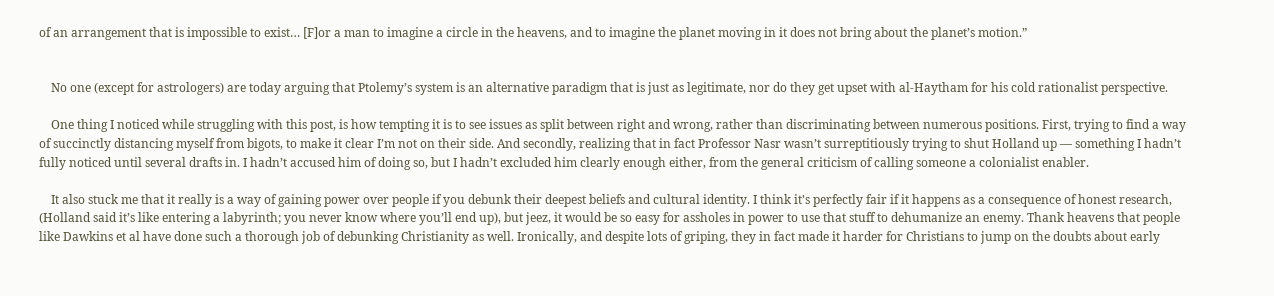of an arrangement that is impossible to exist… [F]or a man to imagine a circle in the heavens, and to imagine the planet moving in it does not bring about the planet’s motion.”


    No one (except for astrologers) are today arguing that Ptolemy’s system is an alternative paradigm that is just as legitimate, nor do they get upset with al-Haytham for his cold rationalist perspective.

    One thing I noticed while struggling with this post, is how tempting it is to see issues as split between right and wrong, rather than discriminating between numerous positions. First, trying to find a way of succinctly distancing myself from bigots, to make it clear I’m not on their side. And secondly, realizing that in fact Professor Nasr wasn’t surreptitiously trying to shut Holland up — something I hadn’t fully noticed until several drafts in. I hadn’t accused him of doing so, but I hadn’t excluded him clearly enough either, from the general criticism of calling someone a colonialist enabler.

    It also stuck me that it really is a way of gaining power over people if you debunk their deepest beliefs and cultural identity. I think it’s perfectly fair if it happens as a consequence of honest research, (Holland said it’s like entering a labyrinth; you never know where you’ll end up), but jeez, it would be so easy for assholes in power to use that stuff to dehumanize an enemy. Thank heavens that people like Dawkins et al have done such a thorough job of debunking Christianity as well. Ironically, and despite lots of griping, they in fact made it harder for Christians to jump on the doubts about early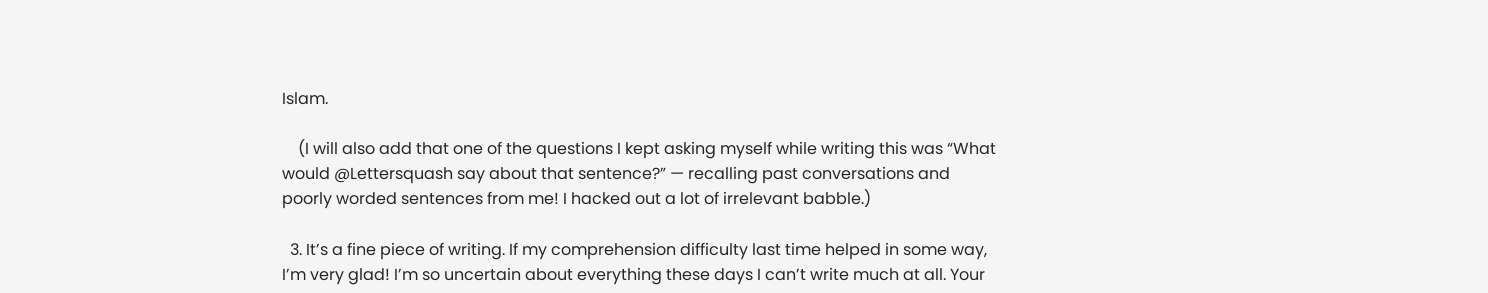Islam.

    (I will also add that one of the questions I kept asking myself while writing this was “What would @Lettersquash say about that sentence?” — recalling past conversations and poorly worded sentences from me! I hacked out a lot of irrelevant babble.)

  3. It’s a fine piece of writing. If my comprehension difficulty last time helped in some way, I’m very glad! I’m so uncertain about everything these days I can’t write much at all. Your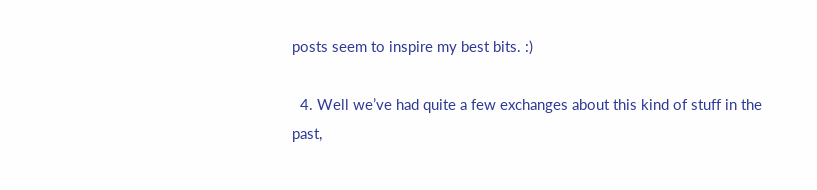posts seem to inspire my best bits. :)

  4. Well we’ve had quite a few exchanges about this kind of stuff in the past,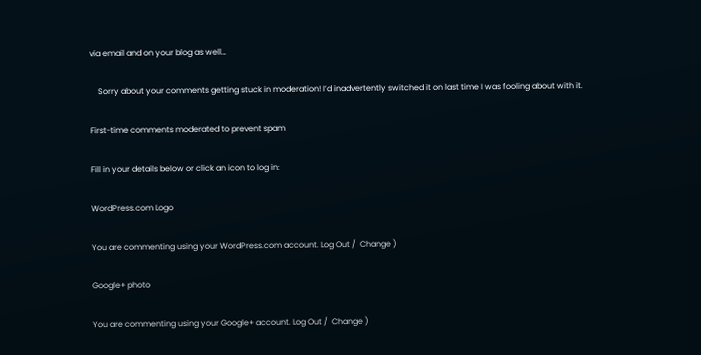via email and on your blog as well…

    Sorry about your comments getting stuck in moderation! I’d inadvertently switched it on last time I was fooling about with it.

First-time comments moderated to prevent spam

Fill in your details below or click an icon to log in:

WordPress.com Logo

You are commenting using your WordPress.com account. Log Out /  Change )

Google+ photo

You are commenting using your Google+ account. Log Out /  Change )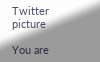Twitter picture

You are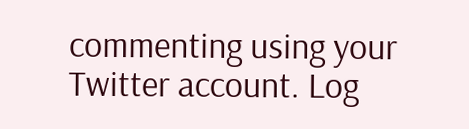commenting using your Twitter account. Log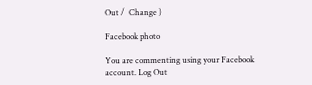Out /  Change )

Facebook photo

You are commenting using your Facebook account. Log Out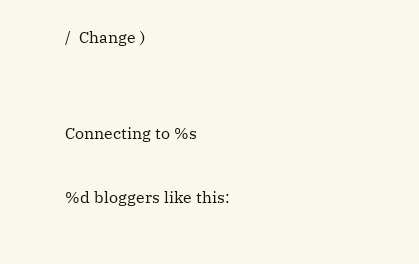/  Change )


Connecting to %s

%d bloggers like this: